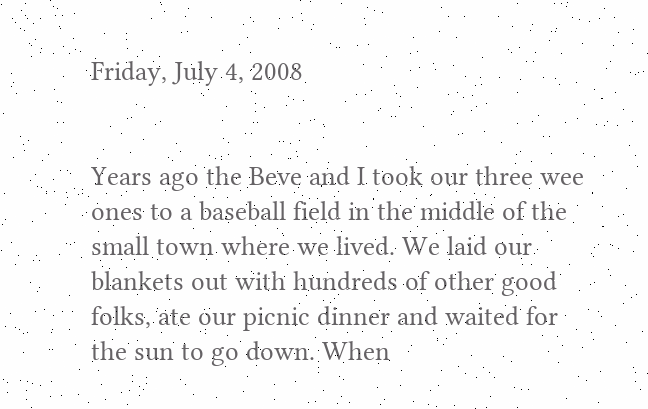Friday, July 4, 2008


Years ago the Beve and I took our three wee ones to a baseball field in the middle of the small town where we lived. We laid our blankets out with hundreds of other good folks, ate our picnic dinner and waited for the sun to go down. When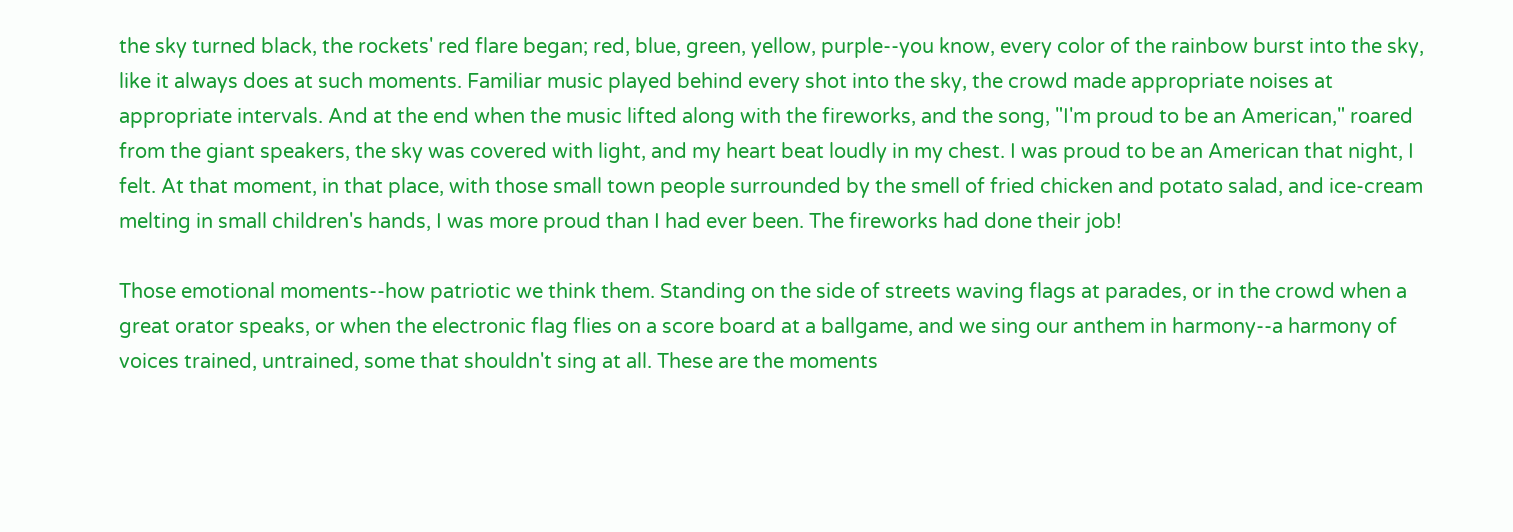the sky turned black, the rockets' red flare began; red, blue, green, yellow, purple--you know, every color of the rainbow burst into the sky, like it always does at such moments. Familiar music played behind every shot into the sky, the crowd made appropriate noises at appropriate intervals. And at the end when the music lifted along with the fireworks, and the song, "I'm proud to be an American," roared from the giant speakers, the sky was covered with light, and my heart beat loudly in my chest. I was proud to be an American that night, I felt. At that moment, in that place, with those small town people surrounded by the smell of fried chicken and potato salad, and ice-cream melting in small children's hands, I was more proud than I had ever been. The fireworks had done their job!

Those emotional moments--how patriotic we think them. Standing on the side of streets waving flags at parades, or in the crowd when a great orator speaks, or when the electronic flag flies on a score board at a ballgame, and we sing our anthem in harmony--a harmony of voices trained, untrained, some that shouldn't sing at all. These are the moments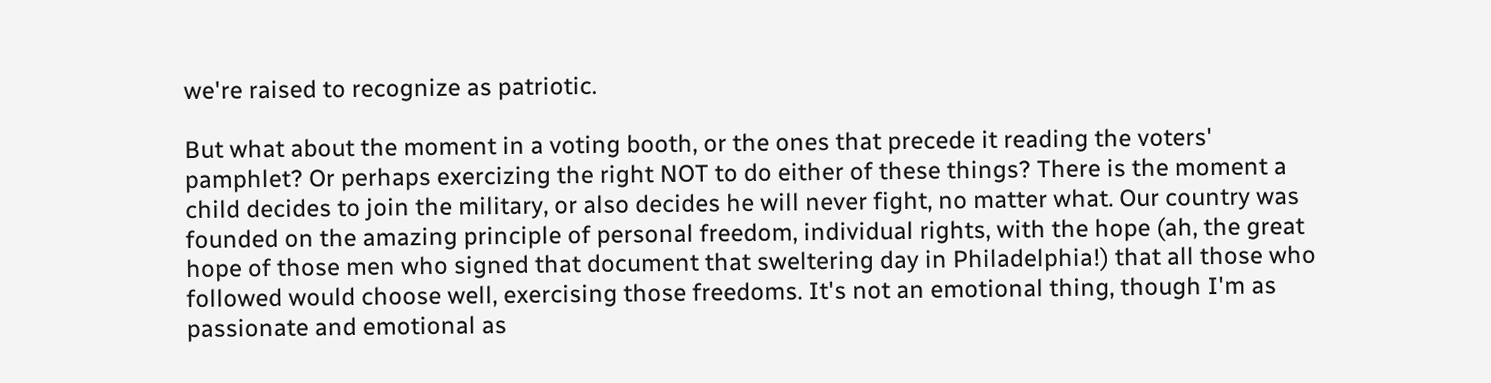we're raised to recognize as patriotic.

But what about the moment in a voting booth, or the ones that precede it reading the voters' pamphlet? Or perhaps exercizing the right NOT to do either of these things? There is the moment a child decides to join the military, or also decides he will never fight, no matter what. Our country was founded on the amazing principle of personal freedom, individual rights, with the hope (ah, the great hope of those men who signed that document that sweltering day in Philadelphia!) that all those who followed would choose well, exercising those freedoms. It's not an emotional thing, though I'm as passionate and emotional as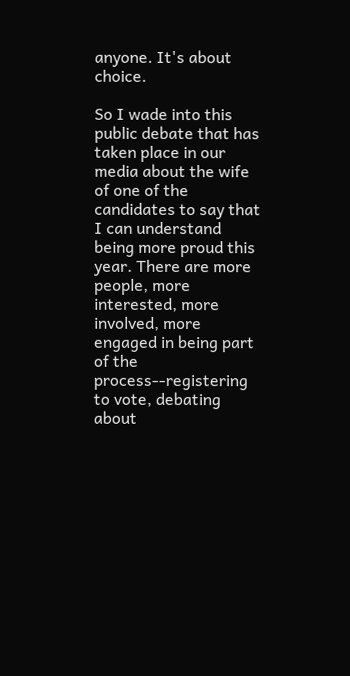anyone. It's about choice.

So I wade into this public debate that has taken place in our media about the wife of one of the candidates to say that I can understand being more proud this year. There are more people, more interested, more involved, more engaged in being part of the process--registering to vote, debating about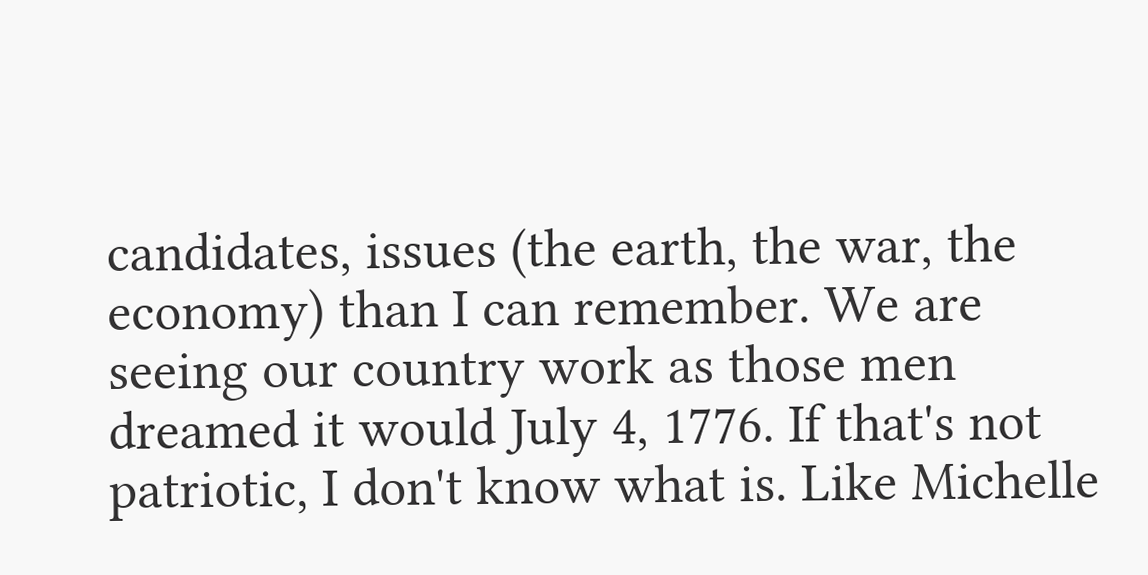candidates, issues (the earth, the war, the economy) than I can remember. We are seeing our country work as those men dreamed it would July 4, 1776. If that's not patriotic, I don't know what is. Like Michelle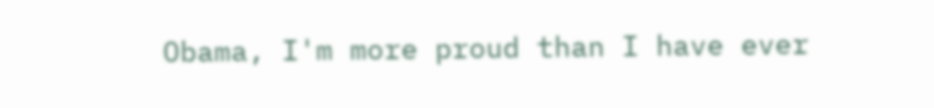Obama, I'm more proud than I have ever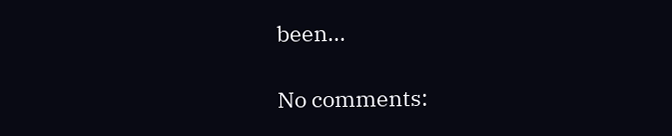been...

No comments: